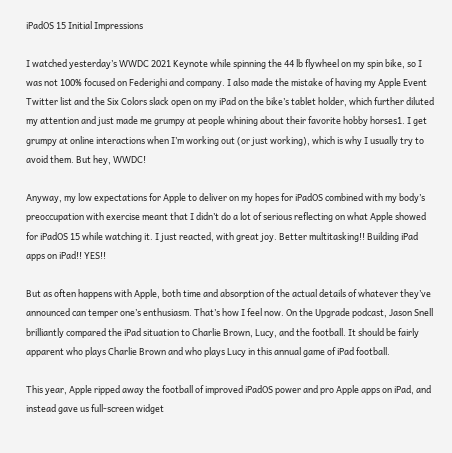iPadOS 15 Initial Impressions

I watched yesterday’s WWDC 2021 Keynote while spinning the 44 lb flywheel on my spin bike, so I was not 100% focused on Federighi and company. I also made the mistake of having my Apple Event Twitter list and the Six Colors slack open on my iPad on the bike’s tablet holder, which further diluted my attention and just made me grumpy at people whining about their favorite hobby horses1. I get grumpy at online interactions when I’m working out (or just working), which is why I usually try to avoid them. But hey, WWDC!

Anyway, my low expectations for Apple to deliver on my hopes for iPadOS combined with my body’s preoccupation with exercise meant that I didn’t do a lot of serious reflecting on what Apple showed for iPadOS 15 while watching it. I just reacted, with great joy. Better multitasking!! Building iPad apps on iPad!! YES!!

But as often happens with Apple, both time and absorption of the actual details of whatever they’ve announced can temper one’s enthusiasm. That’s how I feel now. On the Upgrade podcast, Jason Snell brilliantly compared the iPad situation to Charlie Brown, Lucy, and the football. It should be fairly apparent who plays Charlie Brown and who plays Lucy in this annual game of iPad football.

This year, Apple ripped away the football of improved iPadOS power and pro Apple apps on iPad, and instead gave us full-screen widget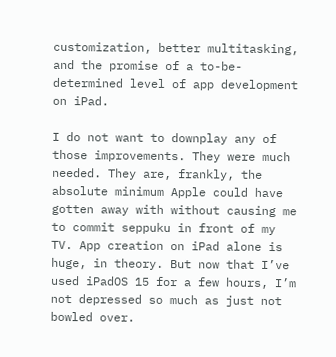customization, better multitasking, and the promise of a to-be-determined level of app development on iPad.

I do not want to downplay any of those improvements. They were much needed. They are, frankly, the absolute minimum Apple could have gotten away with without causing me to commit seppuku in front of my TV. App creation on iPad alone is huge, in theory. But now that I’ve used iPadOS 15 for a few hours, I’m not depressed so much as just not bowled over.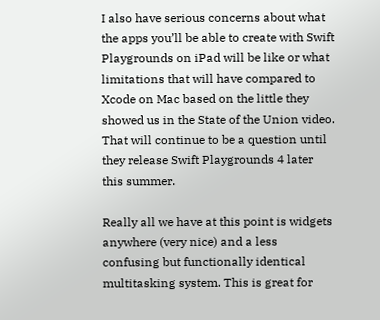I also have serious concerns about what the apps you’ll be able to create with Swift Playgrounds on iPad will be like or what limitations that will have compared to Xcode on Mac based on the little they showed us in the State of the Union video. That will continue to be a question until they release Swift Playgrounds 4 later this summer.

Really all we have at this point is widgets anywhere (very nice) and a less confusing but functionally identical multitasking system. This is great for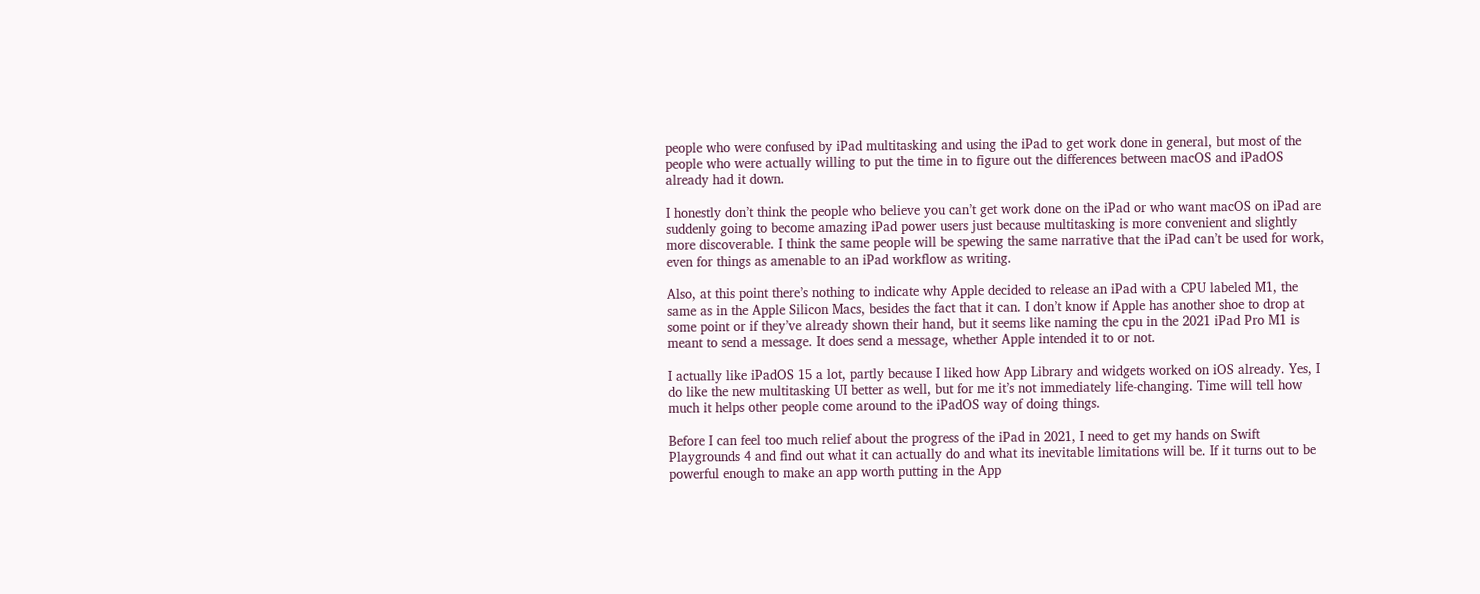people who were confused by iPad multitasking and using the iPad to get work done in general, but most of the people who were actually willing to put the time in to figure out the differences between macOS and iPadOS already had it down.

I honestly don’t think the people who believe you can’t get work done on the iPad or who want macOS on iPad are suddenly going to become amazing iPad power users just because multitasking is more convenient and slightly more discoverable. I think the same people will be spewing the same narrative that the iPad can’t be used for work, even for things as amenable to an iPad workflow as writing.

Also, at this point there’s nothing to indicate why Apple decided to release an iPad with a CPU labeled M1, the same as in the Apple Silicon Macs, besides the fact that it can. I don’t know if Apple has another shoe to drop at some point or if they’ve already shown their hand, but it seems like naming the cpu in the 2021 iPad Pro M1 is meant to send a message. It does send a message, whether Apple intended it to or not.

I actually like iPadOS 15 a lot, partly because I liked how App Library and widgets worked on iOS already. Yes, I do like the new multitasking UI better as well, but for me it’s not immediately life-changing. Time will tell how much it helps other people come around to the iPadOS way of doing things.

Before I can feel too much relief about the progress of the iPad in 2021, I need to get my hands on Swift Playgrounds 4 and find out what it can actually do and what its inevitable limitations will be. If it turns out to be powerful enough to make an app worth putting in the App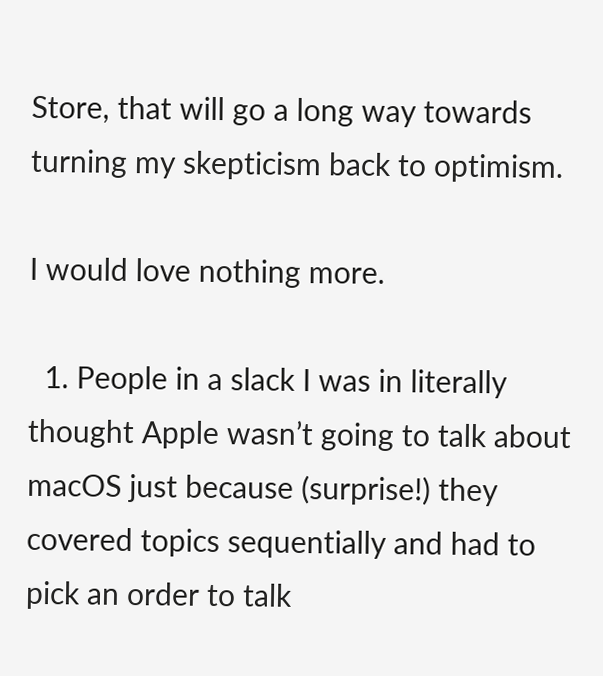Store, that will go a long way towards turning my skepticism back to optimism.

I would love nothing more.

  1. People in a slack I was in literally thought Apple wasn’t going to talk about macOS just because (surprise!) they covered topics sequentially and had to pick an order to talk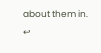about them in. ↩